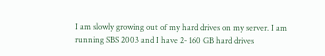I am slowly growing out of my hard drives on my server. I am running SBS 2003 and I have 2- 160 GB hard drives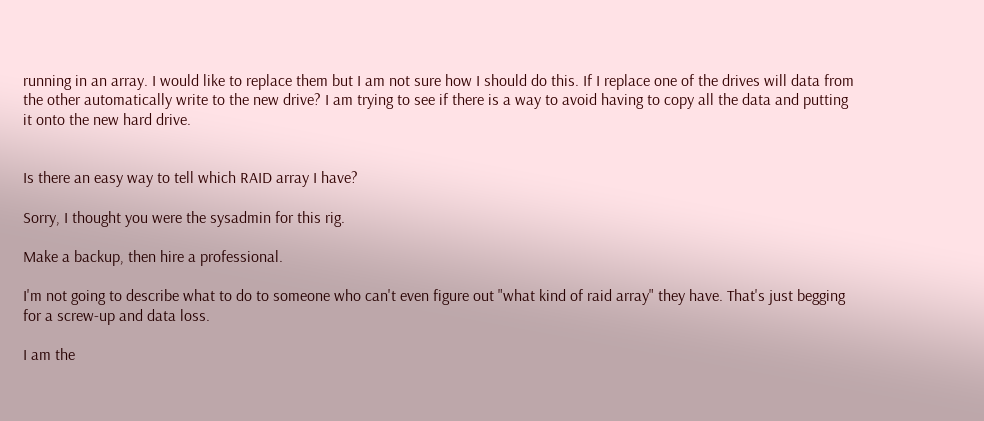running in an array. I would like to replace them but I am not sure how I should do this. If I replace one of the drives will data from the other automatically write to the new drive? I am trying to see if there is a way to avoid having to copy all the data and putting it onto the new hard drive.


Is there an easy way to tell which RAID array I have?

Sorry, I thought you were the sysadmin for this rig.

Make a backup, then hire a professional.

I'm not going to describe what to do to someone who can't even figure out "what kind of raid array" they have. That's just begging for a screw-up and data loss.

I am the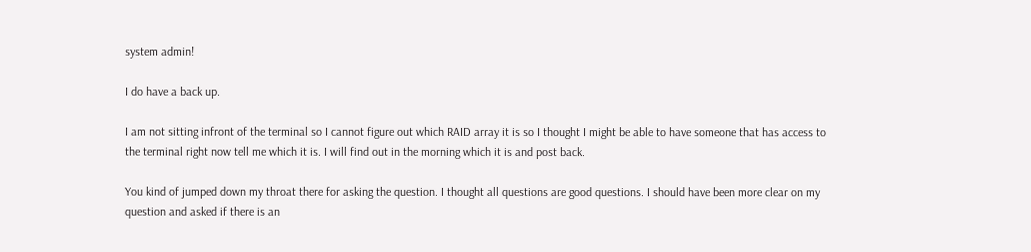system admin!

I do have a back up.

I am not sitting infront of the terminal so I cannot figure out which RAID array it is so I thought I might be able to have someone that has access to the terminal right now tell me which it is. I will find out in the morning which it is and post back.

You kind of jumped down my throat there for asking the question. I thought all questions are good questions. I should have been more clear on my question and asked if there is an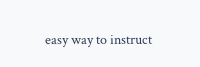easy way to instruct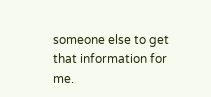someone else to get that information for me.